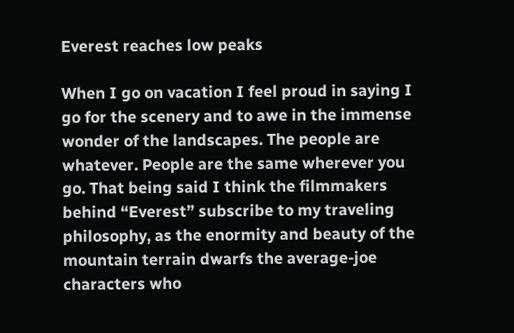Everest reaches low peaks

When I go on vacation I feel proud in saying I go for the scenery and to awe in the immense wonder of the landscapes. The people are whatever. People are the same wherever you go. That being said I think the filmmakers behind “Everest” subscribe to my traveling philosophy, as the enormity and beauty of the mountain terrain dwarfs the average-joe characters who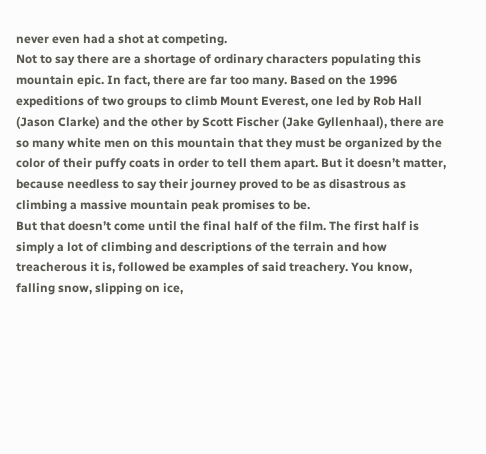never even had a shot at competing.
Not to say there are a shortage of ordinary characters populating this mountain epic. In fact, there are far too many. Based on the 1996 expeditions of two groups to climb Mount Everest, one led by Rob Hall (Jason Clarke) and the other by Scott Fischer (Jake Gyllenhaal), there are so many white men on this mountain that they must be organized by the color of their puffy coats in order to tell them apart. But it doesn’t matter, because needless to say their journey proved to be as disastrous as climbing a massive mountain peak promises to be.
But that doesn’t come until the final half of the film. The first half is simply a lot of climbing and descriptions of the terrain and how treacherous it is, followed be examples of said treachery. You know, falling snow, slipping on ice,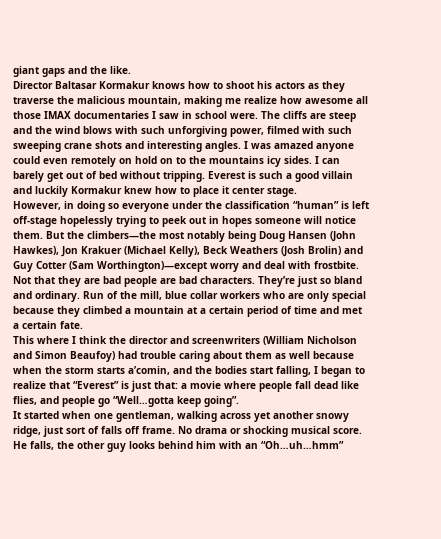giant gaps and the like.
Director Baltasar Kormakur knows how to shoot his actors as they traverse the malicious mountain, making me realize how awesome all those IMAX documentaries I saw in school were. The cliffs are steep and the wind blows with such unforgiving power, filmed with such sweeping crane shots and interesting angles. I was amazed anyone could even remotely on hold on to the mountains icy sides. I can barely get out of bed without tripping. Everest is such a good villain and luckily Kormakur knew how to place it center stage.
However, in doing so everyone under the classification “human” is left off-stage hopelessly trying to peek out in hopes someone will notice them. But the climbers—the most notably being Doug Hansen (John Hawkes), Jon Krakuer (Michael Kelly), Beck Weathers (Josh Brolin) and Guy Cotter (Sam Worthington)—except worry and deal with frostbite. Not that they are bad people are bad characters. They’re just so bland and ordinary. Run of the mill, blue collar workers who are only special because they climbed a mountain at a certain period of time and met a certain fate.
This where I think the director and screenwriters (William Nicholson and Simon Beaufoy) had trouble caring about them as well because when the storm starts a’comin, and the bodies start falling, I began to realize that “Everest” is just that: a movie where people fall dead like flies, and people go “Well…gotta keep going”.
It started when one gentleman, walking across yet another snowy ridge, just sort of falls off frame. No drama or shocking musical score. He falls, the other guy looks behind him with an “Oh…uh…hmm”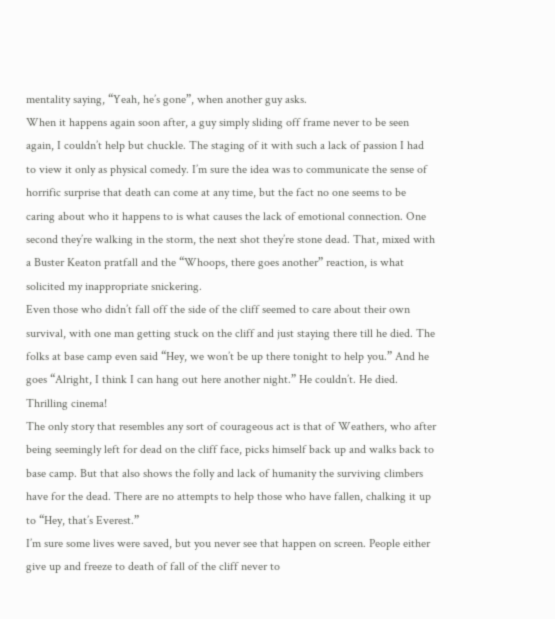mentality saying, “Yeah, he’s gone”, when another guy asks.
When it happens again soon after, a guy simply sliding off frame never to be seen again, I couldn’t help but chuckle. The staging of it with such a lack of passion I had to view it only as physical comedy. I’m sure the idea was to communicate the sense of horrific surprise that death can come at any time, but the fact no one seems to be caring about who it happens to is what causes the lack of emotional connection. One second they’re walking in the storm, the next shot they’re stone dead. That, mixed with a Buster Keaton pratfall and the “Whoops, there goes another” reaction, is what solicited my inappropriate snickering.
Even those who didn’t fall off the side of the cliff seemed to care about their own survival, with one man getting stuck on the cliff and just staying there till he died. The folks at base camp even said “Hey, we won’t be up there tonight to help you.” And he goes “Alright, I think I can hang out here another night.” He couldn’t. He died. Thrilling cinema!
The only story that resembles any sort of courageous act is that of Weathers, who after being seemingly left for dead on the cliff face, picks himself back up and walks back to base camp. But that also shows the folly and lack of humanity the surviving climbers have for the dead. There are no attempts to help those who have fallen, chalking it up to “Hey, that’s Everest.”
I’m sure some lives were saved, but you never see that happen on screen. People either give up and freeze to death of fall of the cliff never to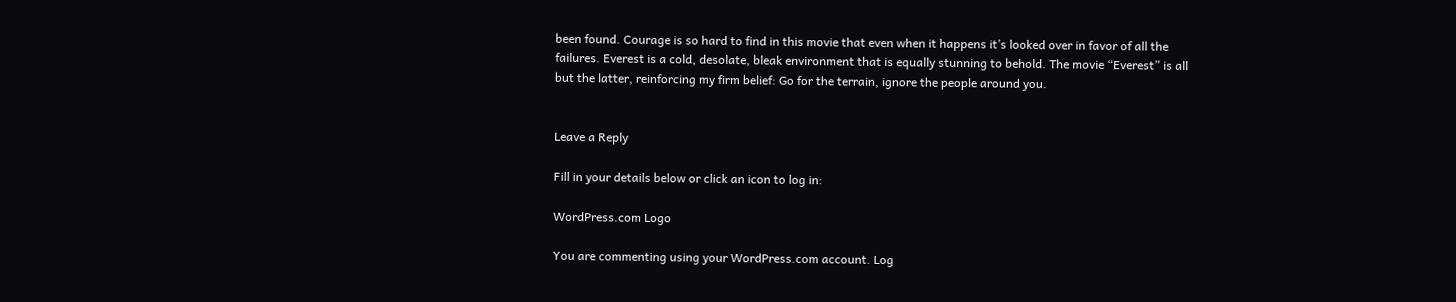been found. Courage is so hard to find in this movie that even when it happens it’s looked over in favor of all the failures. Everest is a cold, desolate, bleak environment that is equally stunning to behold. The movie “Everest” is all but the latter, reinforcing my firm belief: Go for the terrain, ignore the people around you.


Leave a Reply

Fill in your details below or click an icon to log in:

WordPress.com Logo

You are commenting using your WordPress.com account. Log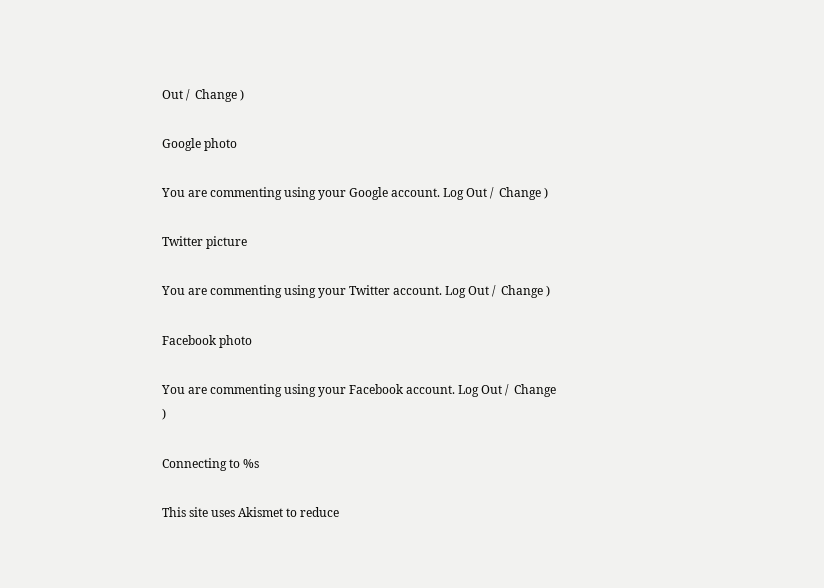Out /  Change )

Google photo

You are commenting using your Google account. Log Out /  Change )

Twitter picture

You are commenting using your Twitter account. Log Out /  Change )

Facebook photo

You are commenting using your Facebook account. Log Out /  Change )

Connecting to %s

This site uses Akismet to reduce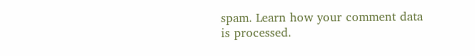spam. Learn how your comment data is processed.